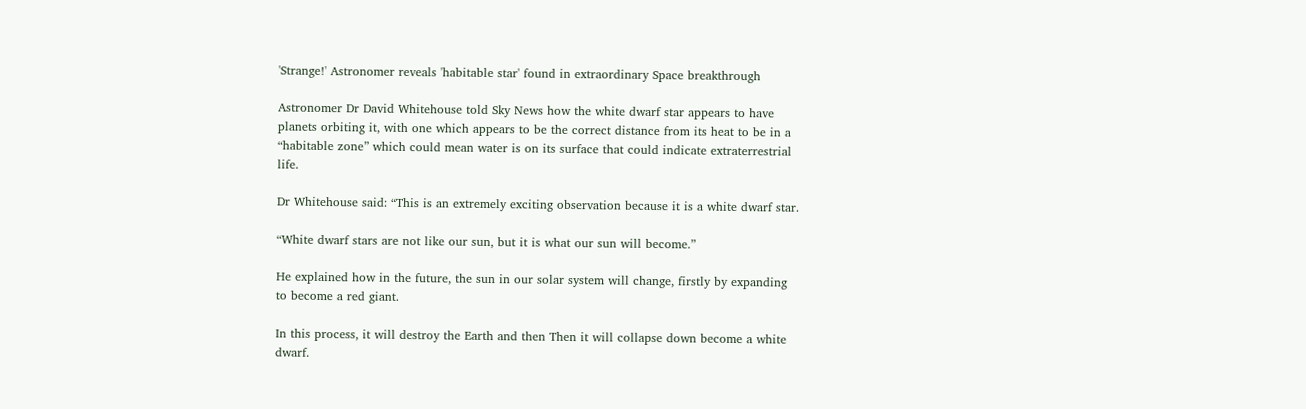'Strange!' Astronomer reveals 'habitable star' found in extraordinary Space breakthrough

Astronomer Dr David Whitehouse told Sky News how the white dwarf star appears to have planets orbiting it, with one which appears to be the correct distance from its heat to be in a “habitable zone” which could mean water is on its surface that could indicate extraterrestrial life.

Dr Whitehouse said: “This is an extremely exciting observation because it is a white dwarf star.

“White dwarf stars are not like our sun, but it is what our sun will become.”

He explained how in the future, the sun in our solar system will change, firstly by expanding to become a red giant.

In this process, it will destroy the Earth and then Then it will collapse down become a white dwarf.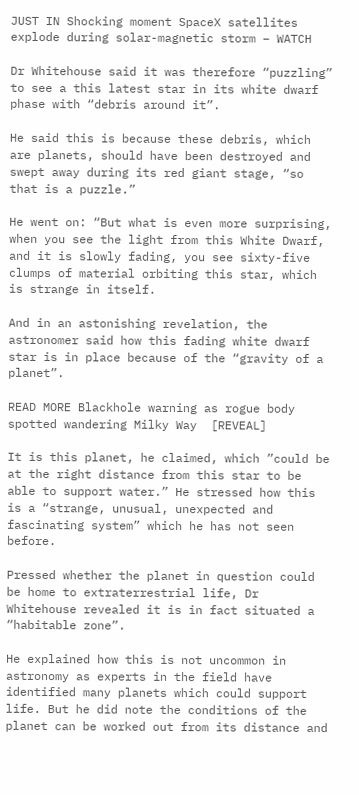JUST IN Shocking moment SpaceX satellites explode during solar-magnetic storm – WATCH

Dr Whitehouse said it was therefore “puzzling” to see a this latest star in its white dwarf phase with “debris around it”.

He said this is because these debris, which are planets, should have been destroyed and swept away during its red giant stage, “so that is a puzzle.”

He went on: “But what is even more surprising, when you see the light from this White Dwarf, and it is slowly fading, you see sixty-five clumps of material orbiting this star, which is strange in itself.

And in an astonishing revelation, the astronomer said how this fading white dwarf star is in place because of the “gravity of a planet”.

READ MORE Blackhole warning as rogue body spotted wandering Milky Way  [REVEAL]

It is this planet, he claimed, which ”could be at the right distance from this star to be able to support water.” He stressed how this is a “strange, unusual, unexpected and fascinating system” which he has not seen before.

Pressed whether the planet in question could be home to extraterrestrial life, Dr Whitehouse revealed it is in fact situated a “habitable zone”.

He explained how this is not uncommon in astronomy as experts in the field have identified many planets which could support life. But he did note the conditions of the planet can be worked out from its distance and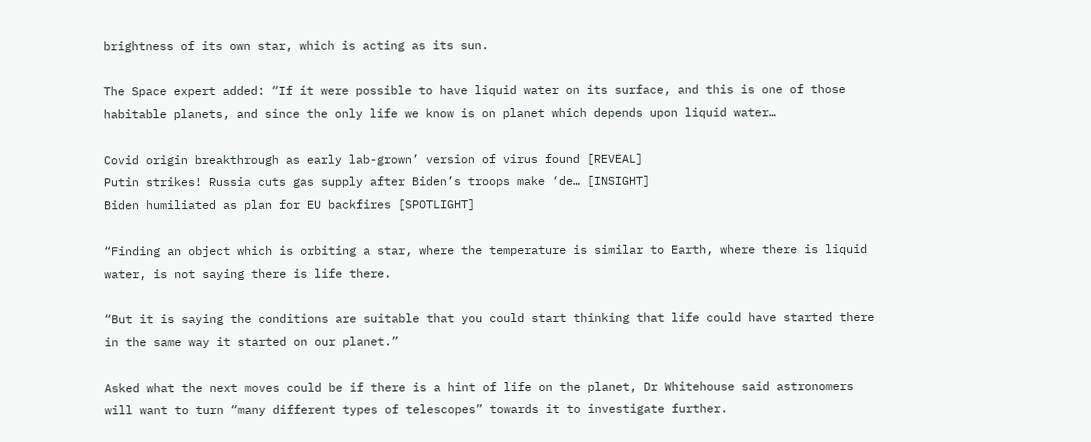brightness of its own star, which is acting as its sun.

The Space expert added: “If it were possible to have liquid water on its surface, and this is one of those habitable planets, and since the only life we know is on planet which depends upon liquid water…

Covid origin breakthrough as early lab-grown’ version of virus found [REVEAL]
Putin strikes! Russia cuts gas supply after Biden’s troops make ‘de… [INSIGHT]
Biden humiliated as plan for EU backfires [SPOTLIGHT]

“Finding an object which is orbiting a star, where the temperature is similar to Earth, where there is liquid water, is not saying there is life there.

“But it is saying the conditions are suitable that you could start thinking that life could have started there in the same way it started on our planet.”

Asked what the next moves could be if there is a hint of life on the planet, Dr Whitehouse said astronomers will want to turn “many different types of telescopes” towards it to investigate further.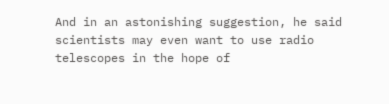And in an astonishing suggestion, he said scientists may even want to use radio telescopes in the hope of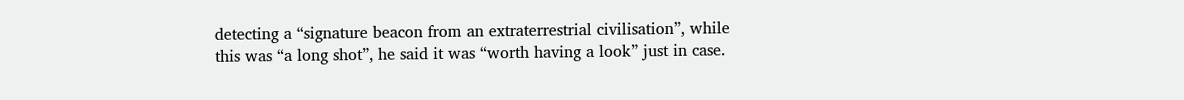detecting a “signature beacon from an extraterrestrial civilisation”, while this was “a long shot”, he said it was “worth having a look” just in case.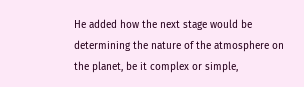He added how the next stage would be determining the nature of the atmosphere on the planet, be it complex or simple,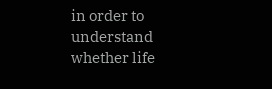in order to understand whether life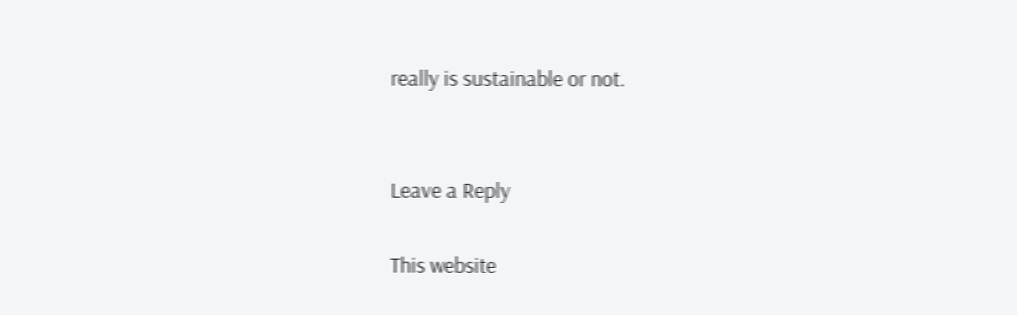really is sustainable or not.


Leave a Reply

This website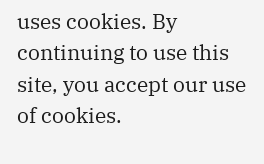uses cookies. By continuing to use this site, you accept our use of cookies.